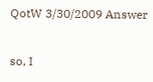QotW 3/30/2009 Answer

so, I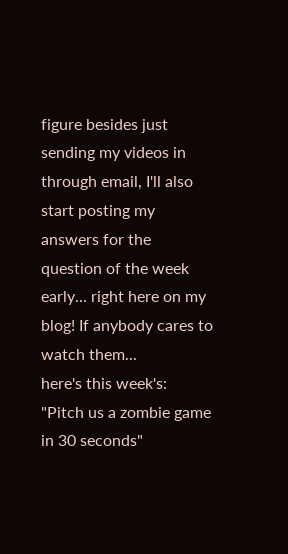figure besides just sending my videos in through email, I'll also start posting my answers for the question of the week early... right here on my blog! If anybody cares to watch them...
here's this week's:
"Pitch us a zombie game in 30 seconds"